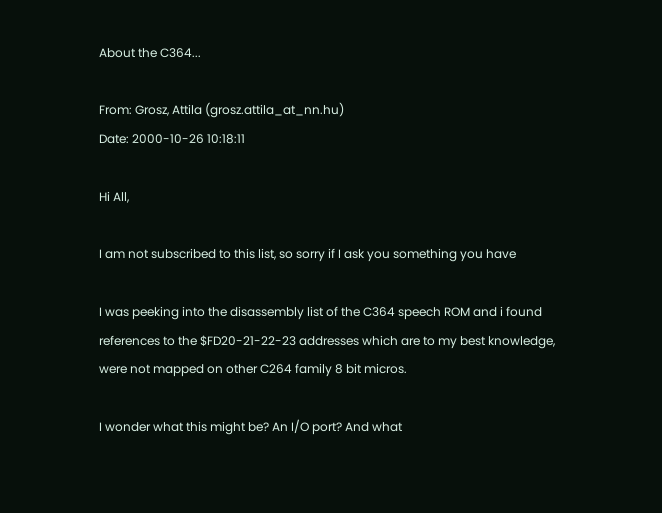About the C364...

From: Grosz, Attila (grosz.attila_at_nn.hu)
Date: 2000-10-26 10:18:11

Hi All,

I am not subscribed to this list, so sorry if I ask you something you have

I was peeking into the disassembly list of the C364 speech ROM and i found
references to the $FD20-21-22-23 addresses which are to my best knowledge,
were not mapped on other C264 family 8 bit micros.

I wonder what this might be? An I/O port? And what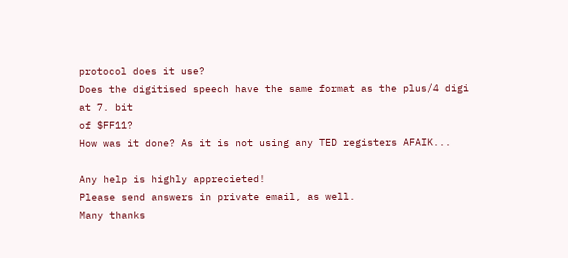protocol does it use?
Does the digitised speech have the same format as the plus/4 digi at 7. bit
of $FF11?
How was it done? As it is not using any TED registers AFAIK...

Any help is highly apprecieted!
Please send answers in private email, as well.
Many thanks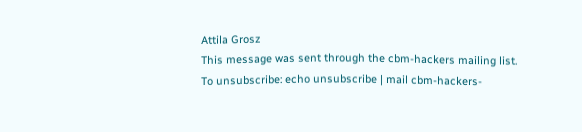Attila Grosz
This message was sent through the cbm-hackers mailing list.
To unsubscribe: echo unsubscribe | mail cbm-hackers-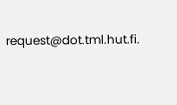request@dot.tml.hut.fi.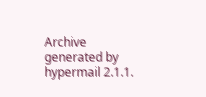Archive generated by hypermail 2.1.1.